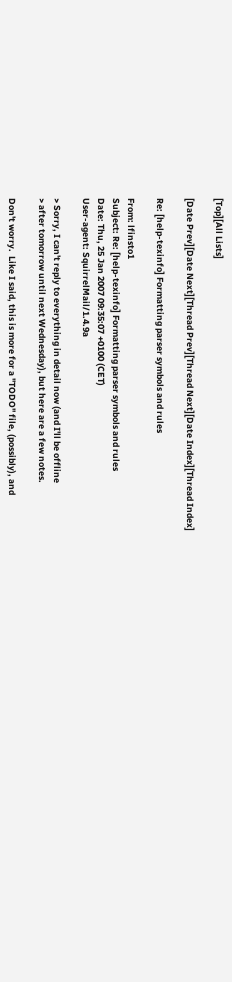[Top][All Lists]

[Date Prev][Date Next][Thread Prev][Thread Next][Date Index][Thread Index]

Re: [help-texinfo] Formatting parser symbols and rules

From: lfinsto1
Subject: Re: [help-texinfo] Formatting parser symbols and rules
Date: Thu, 25 Jan 2007 09:35:07 +0100 (CET)
User-agent: SquirrelMail/1.4.9a

> Sorry, I can't reply to everything in detail now (and I'll be offline
> after tomorrow until next Wednesday), but here are a few notes.

Don't worry.  Like I said, this is more for a "TODO" file, (possibly), and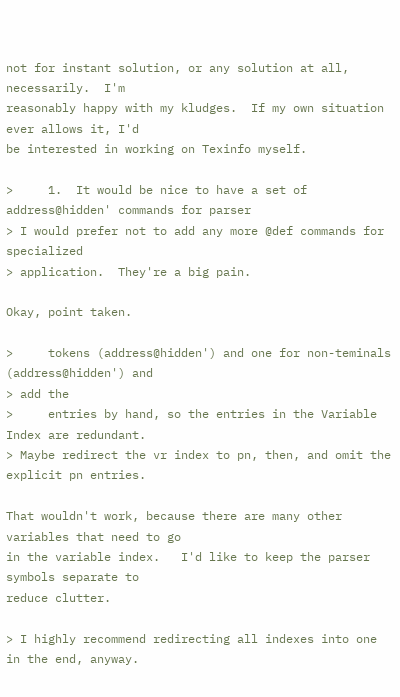not for instant solution, or any solution at all, necessarily.  I'm
reasonably happy with my kludges.  If my own situation ever allows it, I'd
be interested in working on Texinfo myself.

>     1.  It would be nice to have a set of address@hidden' commands for parser
> I would prefer not to add any more @def commands for specialized
> application.  They're a big pain.

Okay, point taken.

>     tokens (address@hidden') and one for non-teminals (address@hidden') and
> add the
>     entries by hand, so the entries in the Variable Index are redundant.
> Maybe redirect the vr index to pn, then, and omit the explicit pn entries.

That wouldn't work, because there are many other variables that need to go
in the variable index.   I'd like to keep the parser symbols separate to
reduce clutter.

> I highly recommend redirecting all indexes into one in the end, anyway.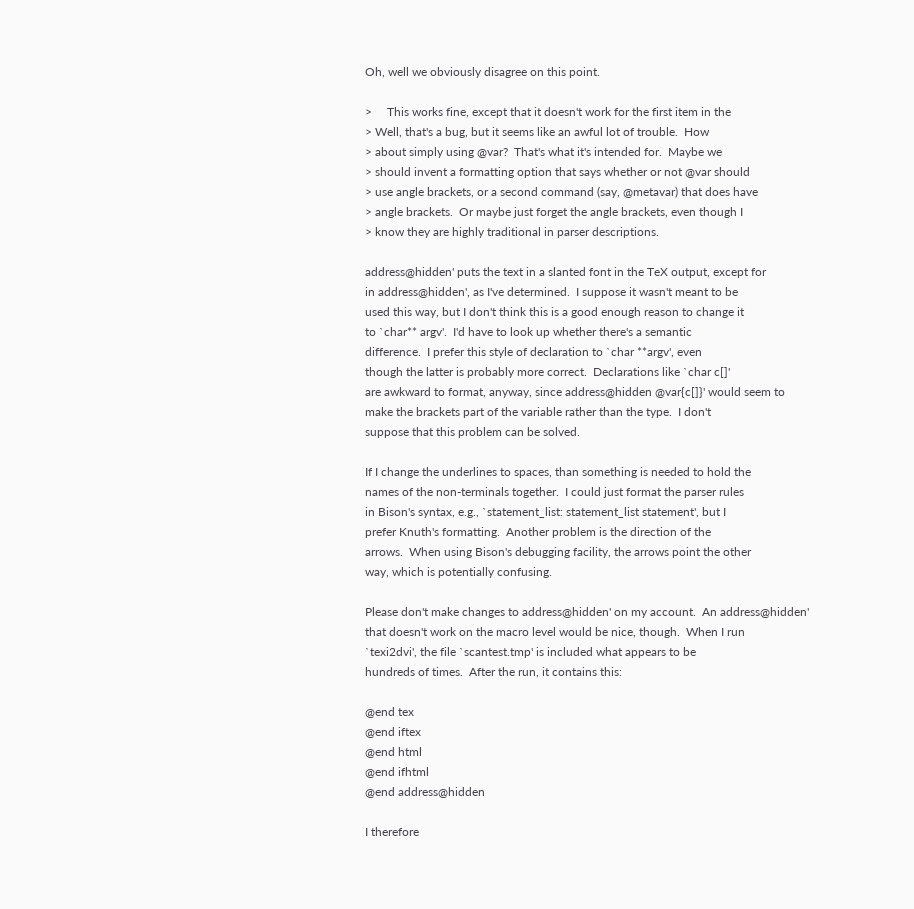Oh, well we obviously disagree on this point.

>     This works fine, except that it doesn't work for the first item in the
> Well, that's a bug, but it seems like an awful lot of trouble.  How
> about simply using @var?  That's what it's intended for.  Maybe we
> should invent a formatting option that says whether or not @var should
> use angle brackets, or a second command (say, @metavar) that does have
> angle brackets.  Or maybe just forget the angle brackets, even though I
> know they are highly traditional in parser descriptions.

address@hidden' puts the text in a slanted font in the TeX output, except for
in address@hidden', as I've determined.  I suppose it wasn't meant to be
used this way, but I don't think this is a good enough reason to change it
to `char** argv'.  I'd have to look up whether there's a semantic
difference.  I prefer this style of declaration to `char **argv', even
though the latter is probably more correct.  Declarations like `char c[]'
are awkward to format, anyway, since address@hidden @var{c[]}' would seem to
make the brackets part of the variable rather than the type.  I don't
suppose that this problem can be solved.

If I change the underlines to spaces, than something is needed to hold the
names of the non-terminals together.  I could just format the parser rules
in Bison's syntax, e.g., `statement_list: statement_list statement', but I
prefer Knuth's formatting.  Another problem is the direction of the
arrows.  When using Bison's debugging facility, the arrows point the other
way, which is potentially confusing.

Please don't make changes to address@hidden' on my account.  An address@hidden'
that doesn't work on the macro level would be nice, though.  When I run
`texi2dvi', the file `scantest.tmp' is included what appears to be
hundreds of times.  After the run, it contains this:

@end tex
@end iftex
@end html
@end ifhtml
@end address@hidden

I therefore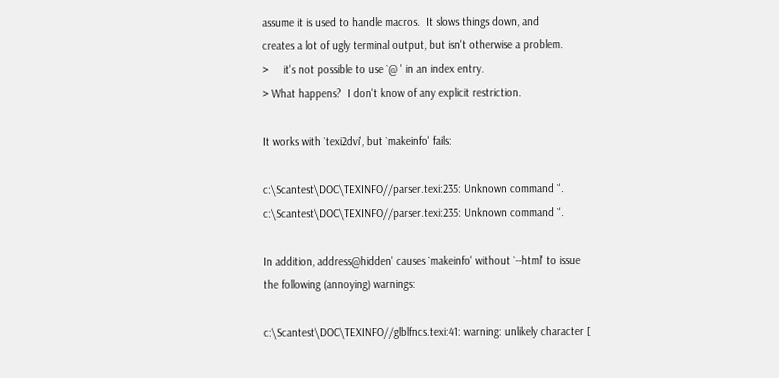assume it is used to handle macros.  It slows things down, and
creates a lot of ugly terminal output, but isn't otherwise a problem.
>     it's not possible to use `@ ' in an index entry.
> What happens?  I don't know of any explicit restriction.

It works with `texi2dvi', but `makeinfo' fails:

c:\Scantest\DOC\TEXINFO//parser.texi:235: Unknown command `'.
c:\Scantest\DOC\TEXINFO//parser.texi:235: Unknown command `'.

In addition, address@hidden' causes `makeinfo' without `--html' to issue
the following (annoying) warnings:

c:\Scantest\DOC\TEXINFO//glblfncs.texi:41: warning: unlikely character [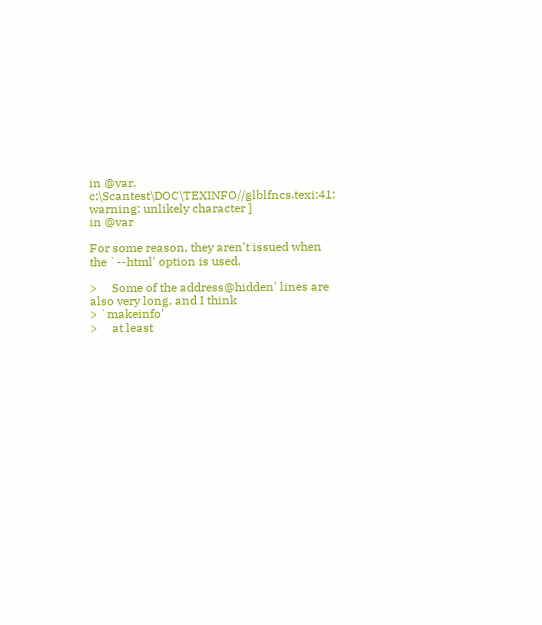in @var.
c:\Scantest\DOC\TEXINFO//glblfncs.texi:41: warning: unlikely character ]
in @var

For some reason, they aren't issued when the `--html' option is used.

>     Some of the address@hidden' lines are also very long, and I think
> `makeinfo'
>     at least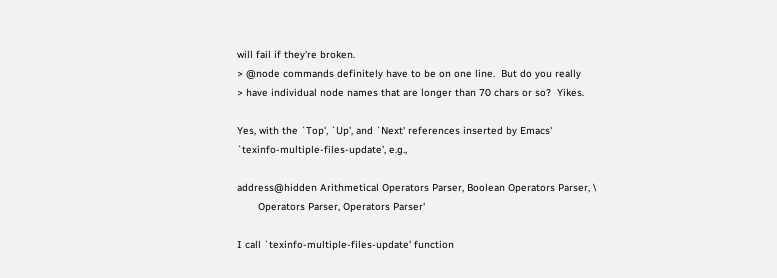will fail if they're broken.
> @node commands definitely have to be on one line.  But do you really
> have individual node names that are longer than 70 chars or so?  Yikes.

Yes, with the `Top', `Up', and `Next' references inserted by Emacs'
`texinfo-multiple-files-update', e.g.,

address@hidden Arithmetical Operators Parser, Boolean Operators Parser, \
       Operators Parser, Operators Parser'

I call `texinfo-multiple-files-update' function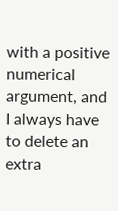with a positive numerical
argument, and I always have to delete an extra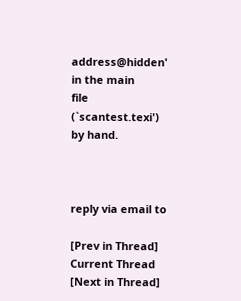address@hidden' in the main
file (`scantest.texi') by hand.



reply via email to

[Prev in Thread] Current Thread [Next in Thread]